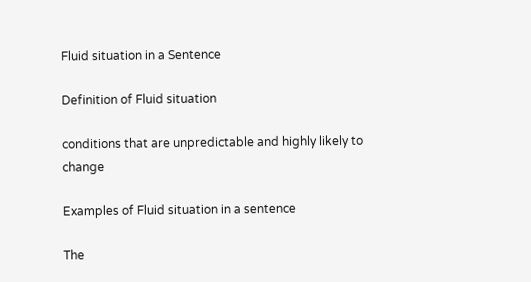Fluid situation in a Sentence

Definition of Fluid situation

conditions that are unpredictable and highly likely to change

Examples of Fluid situation in a sentence

The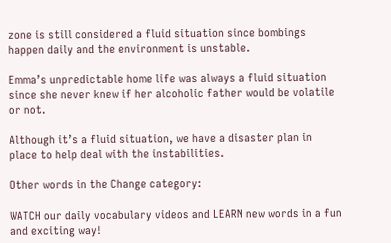zone is still considered a fluid situation since bombings happen daily and the environment is unstable.

Emma’s unpredictable home life was always a fluid situation since she never knew if her alcoholic father would be volatile or not.

Although it’s a fluid situation, we have a disaster plan in place to help deal with the instabilities.

Other words in the Change category:

WATCH our daily vocabulary videos and LEARN new words in a fun and exciting way!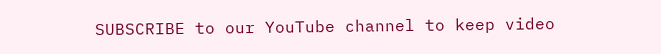SUBSCRIBE to our YouTube channel to keep video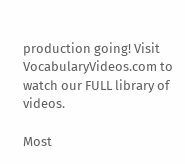production going! Visit VocabularyVideos.com to watch our FULL library of videos.

Most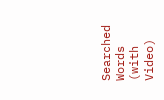Searched Words (with Video)